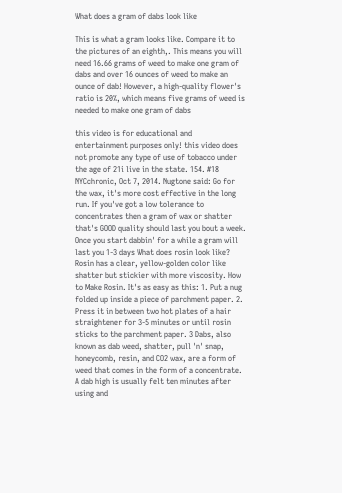What does a gram of dabs look like

This is what a gram looks like. Compare it to the pictures of an eighth,. This means you will need 16.66 grams of weed to make one gram of dabs and over 16 ounces of weed to make an ounce of dab! However, a high-quality flower's ratio is 20%, which means five grams of weed is needed to make one gram of dabs

this video is for educational and entertainment purposes only! this video does not promote any type of use of tobacco under the age of 21i live in the state. 154. #18 NYCchronic, Oct 7, 2014. Nugtone said: Go for the wax, it's more cost effective in the long run. If you've got a low tolerance to concentrates then a gram of wax or shatter that's GOOD quality should last you bout a week. Once you start dabbin' for a while a gram will last you 1-3 days What does rosin look like? Rosin has a clear, yellow-golden color like shatter but stickier with more viscosity. How to Make Rosin. It's as easy as this: 1. Put a nug folded up inside a piece of parchment paper. 2. Press it in between two hot plates of a hair straightener for 3-5 minutes or until rosin sticks to the parchment paper. 3 Dabs, also known as dab weed, shatter, pull 'n' snap, honeycomb, resin, and CO2 wax, are a form of weed that comes in the form of a concentrate. A dab high is usually felt ten minutes after using and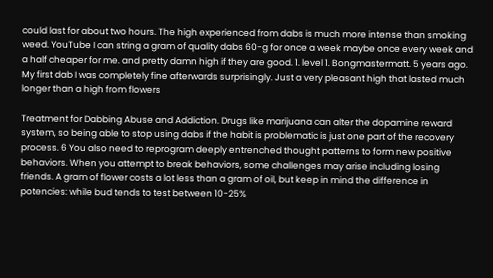could last for about two hours. The high experienced from dabs is much more intense than smoking weed. YouTube I can string a gram of quality dabs 60-g for once a week maybe once every week and a half cheaper for me. and pretty damn high if they are good. 1. level 1. Bongmastermatt. 5 years ago. My first dab I was completely fine afterwards surprisingly. Just a very pleasant high that lasted much longer than a high from flowers

Treatment for Dabbing Abuse and Addiction. Drugs like marijuana can alter the dopamine reward system, so being able to stop using dabs if the habit is problematic is just one part of the recovery process. 6 You also need to reprogram deeply entrenched thought patterns to form new positive behaviors. When you attempt to break behaviors, some challenges may arise including losing friends. A gram of flower costs a lot less than a gram of oil, but keep in mind the difference in potencies: while bud tends to test between 10-25%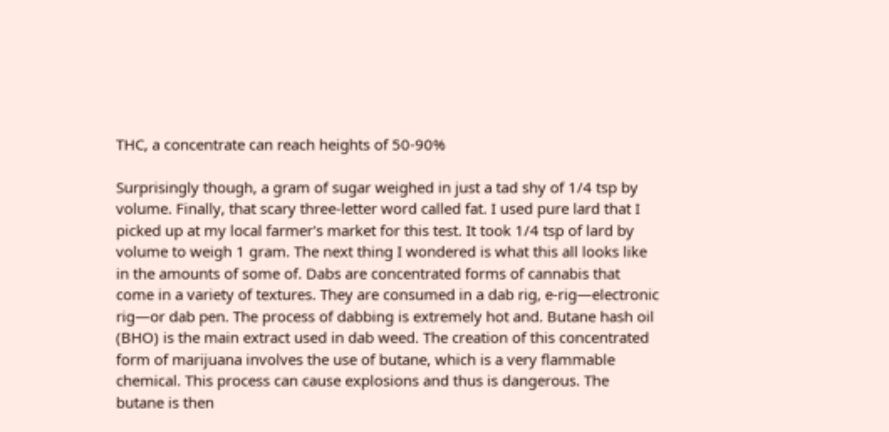THC, a concentrate can reach heights of 50-90%

Surprisingly though, a gram of sugar weighed in just a tad shy of 1/4 tsp by volume. Finally, that scary three-letter word called fat. I used pure lard that I picked up at my local farmer's market for this test. It took 1/4 tsp of lard by volume to weigh 1 gram. The next thing I wondered is what this all looks like in the amounts of some of. Dabs are concentrated forms of cannabis that come in a variety of textures. They are consumed in a dab rig, e-rig—electronic rig—or dab pen. The process of dabbing is extremely hot and. Butane hash oil (BHO) is the main extract used in dab weed. The creation of this concentrated form of marijuana involves the use of butane, which is a very flammable chemical. This process can cause explosions and thus is dangerous. The butane is then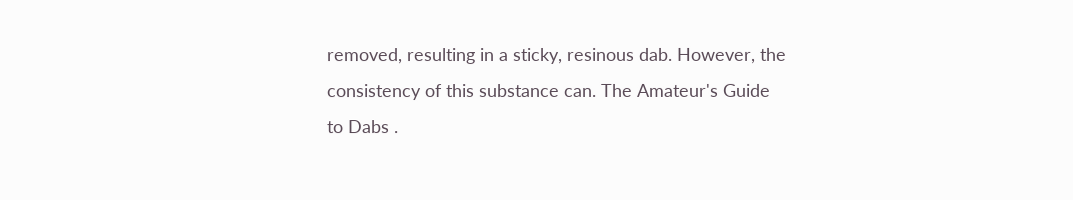removed, resulting in a sticky, resinous dab. However, the consistency of this substance can. The Amateur's Guide to Dabs .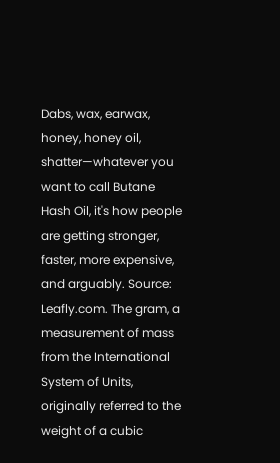Dabs, wax, earwax, honey, honey oil, shatter—whatever you want to call Butane Hash Oil, it's how people are getting stronger, faster, more expensive, and arguably. Source: Leafly.com. The gram, a measurement of mass from the International System of Units, originally referred to the weight of a cubic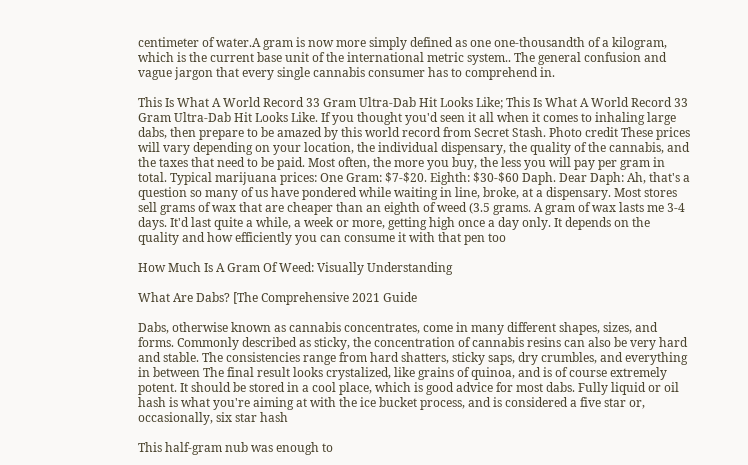centimeter of water.A gram is now more simply defined as one one-thousandth of a kilogram, which is the current base unit of the international metric system.. The general confusion and vague jargon that every single cannabis consumer has to comprehend in.

This Is What A World Record 33 Gram Ultra-Dab Hit Looks Like; This Is What A World Record 33 Gram Ultra-Dab Hit Looks Like. If you thought you'd seen it all when it comes to inhaling large dabs, then prepare to be amazed by this world record from Secret Stash. Photo credit These prices will vary depending on your location, the individual dispensary, the quality of the cannabis, and the taxes that need to be paid. Most often, the more you buy, the less you will pay per gram in total. Typical marijuana prices: One Gram: $7-$20. Eighth: $30-$60 Daph. Dear Daph: Ah, that's a question so many of us have pondered while waiting in line, broke, at a dispensary. Most stores sell grams of wax that are cheaper than an eighth of weed (3.5 grams. A gram of wax lasts me 3-4 days. It'd last quite a while, a week or more, getting high once a day only. It depends on the quality and how efficiently you can consume it with that pen too

How Much Is A Gram Of Weed: Visually Understanding

What Are Dabs? [The Comprehensive 2021 Guide

Dabs, otherwise known as cannabis concentrates, come in many different shapes, sizes, and forms. Commonly described as sticky, the concentration of cannabis resins can also be very hard and stable. The consistencies range from hard shatters, sticky saps, dry crumbles, and everything in between The final result looks crystalized, like grains of quinoa, and is of course extremely potent. It should be stored in a cool place, which is good advice for most dabs. Fully liquid or oil hash is what you're aiming at with the ice bucket process, and is considered a five star or, occasionally, six star hash

This half-gram nub was enough to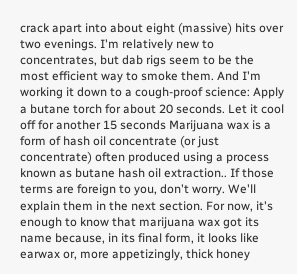crack apart into about eight (massive) hits over two evenings. I'm relatively new to concentrates, but dab rigs seem to be the most efficient way to smoke them. And I'm working it down to a cough-proof science: Apply a butane torch for about 20 seconds. Let it cool off for another 15 seconds Marijuana wax is a form of hash oil concentrate (or just concentrate) often produced using a process known as butane hash oil extraction.. If those terms are foreign to you, don't worry. We'll explain them in the next section. For now, it's enough to know that marijuana wax got its name because, in its final form, it looks like earwax or, more appetizingly, thick honey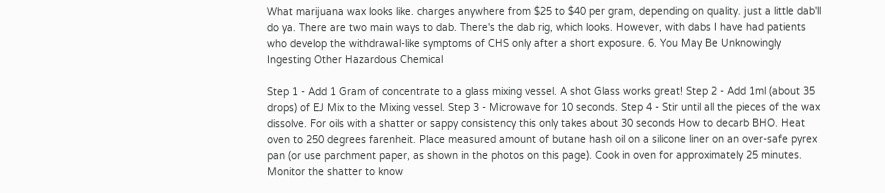What marijuana wax looks like. charges anywhere from $25 to $40 per gram, depending on quality. just a little dab'll do ya. There are two main ways to dab. There's the dab rig, which looks. However, with dabs I have had patients who develop the withdrawal-like symptoms of CHS only after a short exposure. 6. You May Be Unknowingly Ingesting Other Hazardous Chemical

Step 1 - Add 1 Gram of concentrate to a glass mixing vessel. A shot Glass works great! Step 2 - Add 1ml (about 35 drops) of EJ Mix to the Mixing vessel. Step 3 - Microwave for 10 seconds. Step 4 - Stir until all the pieces of the wax dissolve. For oils with a shatter or sappy consistency this only takes about 30 seconds How to decarb BHO. Heat oven to 250 degrees farenheit. Place measured amount of butane hash oil on a silicone liner on an over-safe pyrex pan (or use parchment paper, as shown in the photos on this page). Cook in oven for approximately 25 minutes. Monitor the shatter to know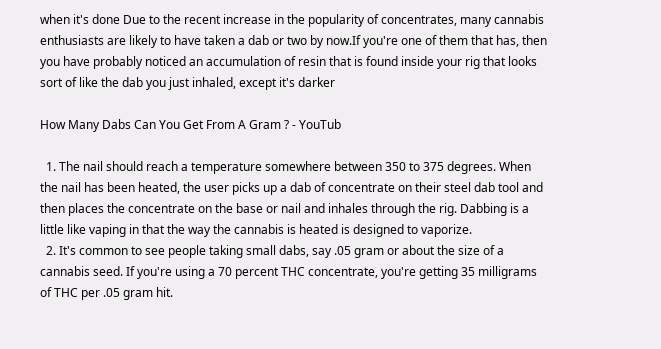when it's done Due to the recent increase in the popularity of concentrates, many cannabis enthusiasts are likely to have taken a dab or two by now.If you're one of them that has, then you have probably noticed an accumulation of resin that is found inside your rig that looks sort of like the dab you just inhaled, except it's darker

How Many Dabs Can You Get From A Gram ? - YouTub

  1. The nail should reach a temperature somewhere between 350 to 375 degrees. When the nail has been heated, the user picks up a dab of concentrate on their steel dab tool and then places the concentrate on the base or nail and inhales through the rig. Dabbing is a little like vaping in that the way the cannabis is heated is designed to vaporize.
  2. It's common to see people taking small dabs, say .05 gram or about the size of a cannabis seed. If you're using a 70 percent THC concentrate, you're getting 35 milligrams of THC per .05 gram hit.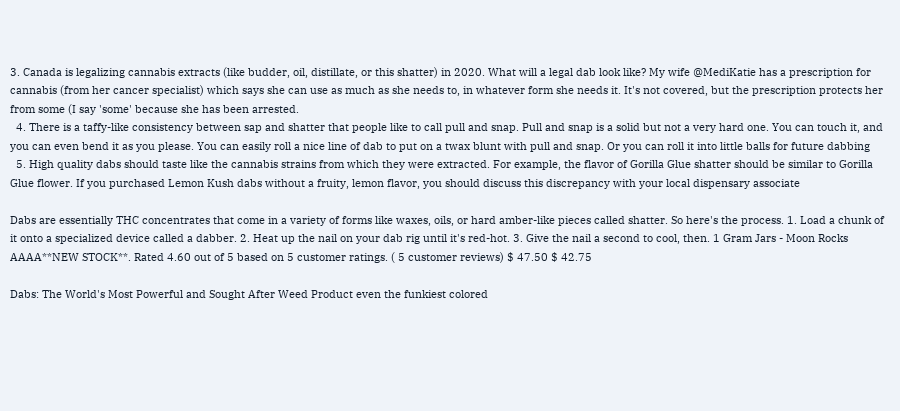3. Canada is legalizing cannabis extracts (like budder, oil, distillate, or this shatter) in 2020. What will a legal dab look like? My wife @MediKatie has a prescription for cannabis (from her cancer specialist) which says she can use as much as she needs to, in whatever form she needs it. It's not covered, but the prescription protects her from some (I say 'some' because she has been arrested.
  4. There is a taffy-like consistency between sap and shatter that people like to call pull and snap. Pull and snap is a solid but not a very hard one. You can touch it, and you can even bend it as you please. You can easily roll a nice line of dab to put on a twax blunt with pull and snap. Or you can roll it into little balls for future dabbing
  5. High quality dabs should taste like the cannabis strains from which they were extracted. For example, the flavor of Gorilla Glue shatter should be similar to Gorilla Glue flower. If you purchased Lemon Kush dabs without a fruity, lemon flavor, you should discuss this discrepancy with your local dispensary associate

Dabs are essentially THC concentrates that come in a variety of forms like waxes, oils, or hard amber-like pieces called shatter. So here's the process. 1. Load a chunk of it onto a specialized device called a dabber. 2. Heat up the nail on your dab rig until it's red-hot. 3. Give the nail a second to cool, then. 1 Gram Jars - Moon Rocks AAAA**NEW STOCK**. Rated 4.60 out of 5 based on 5 customer ratings. ( 5 customer reviews) $ 47.50 $ 42.75

Dabs: The World's Most Powerful and Sought After Weed Product even the funkiest colored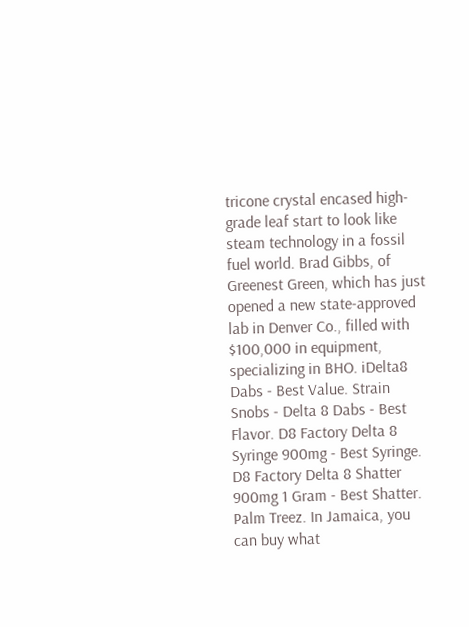tricone crystal encased high-grade leaf start to look like steam technology in a fossil fuel world. Brad Gibbs, of Greenest Green, which has just opened a new state-approved lab in Denver Co., filled with $100,000 in equipment, specializing in BHO. iDelta8 Dabs - Best Value. Strain Snobs - Delta 8 Dabs - Best Flavor. D8 Factory Delta 8 Syringe 900mg - Best Syringe. D8 Factory Delta 8 Shatter 900mg 1 Gram - Best Shatter. Palm Treez. In Jamaica, you can buy what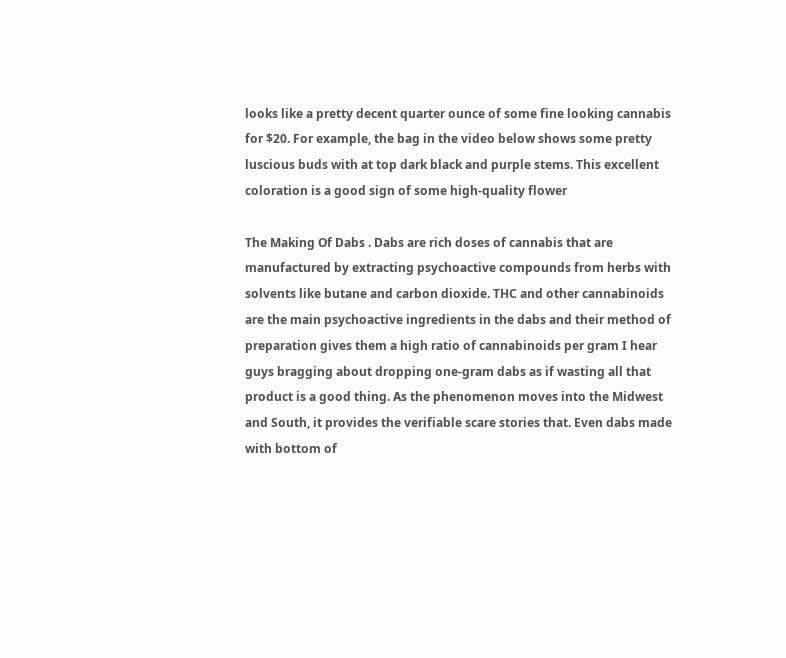looks like a pretty decent quarter ounce of some fine looking cannabis for $20. For example, the bag in the video below shows some pretty luscious buds with at top dark black and purple stems. This excellent coloration is a good sign of some high-quality flower

The Making Of Dabs . Dabs are rich doses of cannabis that are manufactured by extracting psychoactive compounds from herbs with solvents like butane and carbon dioxide. THC and other cannabinoids are the main psychoactive ingredients in the dabs and their method of preparation gives them a high ratio of cannabinoids per gram I hear guys bragging about dropping one-gram dabs as if wasting all that product is a good thing. As the phenomenon moves into the Midwest and South, it provides the verifiable scare stories that. Even dabs made with bottom of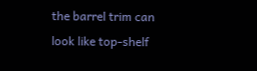the barrel trim can look like top-shelf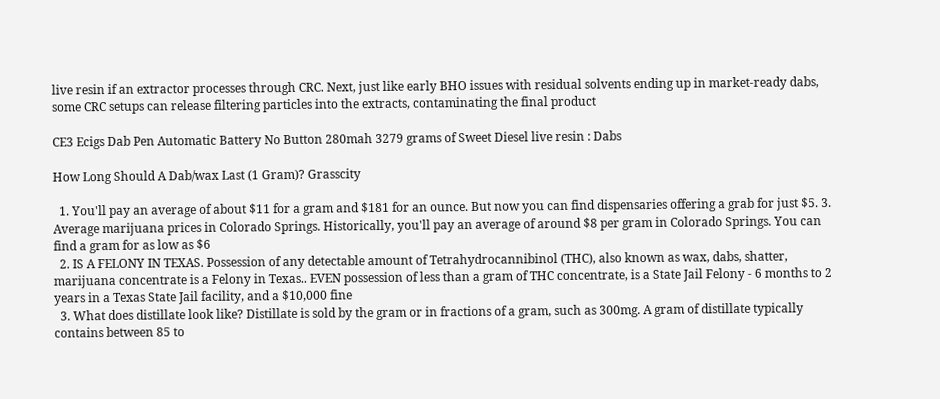live resin if an extractor processes through CRC. Next, just like early BHO issues with residual solvents ending up in market-ready dabs, some CRC setups can release filtering particles into the extracts, contaminating the final product

CE3 Ecigs Dab Pen Automatic Battery No Button 280mah 3279 grams of Sweet Diesel live resin : Dabs

How Long Should A Dab/wax Last (1 Gram)? Grasscity

  1. You'll pay an average of about $11 for a gram and $181 for an ounce. But now you can find dispensaries offering a grab for just $5. 3. Average marijuana prices in Colorado Springs. Historically, you'll pay an average of around $8 per gram in Colorado Springs. You can find a gram for as low as $6
  2. IS A FELONY IN TEXAS. Possession of any detectable amount of Tetrahydrocannibinol (THC), also known as wax, dabs, shatter, marijuana concentrate is a Felony in Texas.. EVEN possession of less than a gram of THC concentrate, is a State Jail Felony - 6 months to 2 years in a Texas State Jail facility, and a $10,000 fine
  3. What does distillate look like? Distillate is sold by the gram or in fractions of a gram, such as 300mg. A gram of distillate typically contains between 85 to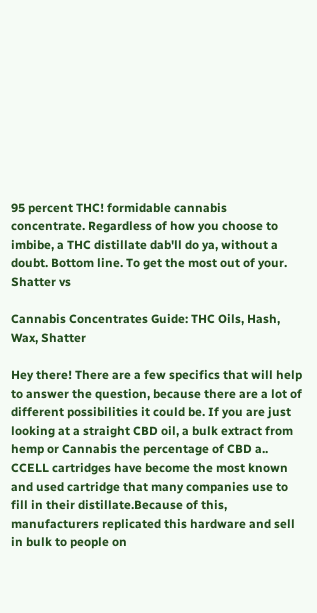95 percent THC! formidable cannabis concentrate. Regardless of how you choose to imbibe, a THC distillate dab'll do ya, without a doubt. Bottom line. To get the most out of your.
Shatter vs

Cannabis Concentrates Guide: THC Oils, Hash, Wax, Shatter

Hey there! There are a few specifics that will help to answer the question, because there are a lot of different possibilities it could be. If you are just looking at a straight CBD oil, a bulk extract from hemp or Cannabis the percentage of CBD a.. CCELL cartridges have become the most known and used cartridge that many companies use to fill in their distillate.Because of this, manufacturers replicated this hardware and sell in bulk to people on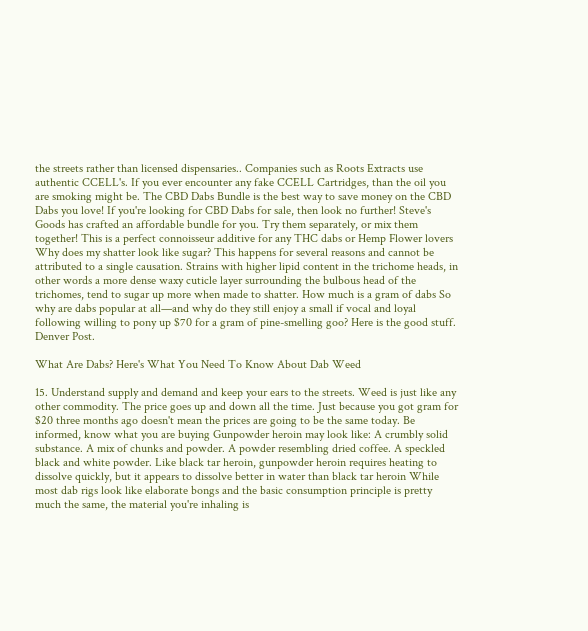the streets rather than licensed dispensaries.. Companies such as Roots Extracts use authentic CCELL's. If you ever encounter any fake CCELL Cartridges, than the oil you are smoking might be. The CBD Dabs Bundle is the best way to save money on the CBD Dabs you love! If you're looking for CBD Dabs for sale, then look no further! Steve's Goods has crafted an affordable bundle for you. Try them separately, or mix them together! This is a perfect connoisseur additive for any THC dabs or Hemp Flower lovers Why does my shatter look like sugar? This happens for several reasons and cannot be attributed to a single causation. Strains with higher lipid content in the trichome heads, in other words a more dense waxy cuticle layer surrounding the bulbous head of the trichomes, tend to sugar up more when made to shatter. How much is a gram of dabs So why are dabs popular at all—and why do they still enjoy a small if vocal and loyal following willing to pony up $70 for a gram of pine-smelling goo? Here is the good stuff. Denver Post.

What Are Dabs? Here's What You Need To Know About Dab Weed

15. Understand supply and demand and keep your ears to the streets. Weed is just like any other commodity. The price goes up and down all the time. Just because you got gram for $20 three months ago doesn't mean the prices are going to be the same today. Be informed, know what you are buying Gunpowder heroin may look like: A crumbly solid substance. A mix of chunks and powder. A powder resembling dried coffee. A speckled black and white powder. Like black tar heroin, gunpowder heroin requires heating to dissolve quickly, but it appears to dissolve better in water than black tar heroin While most dab rigs look like elaborate bongs and the basic consumption principle is pretty much the same, the material you're inhaling is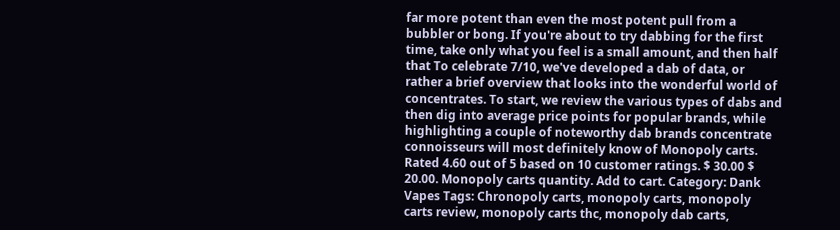far more potent than even the most potent pull from a bubbler or bong. If you're about to try dabbing for the first time, take only what you feel is a small amount, and then half that To celebrate 7/10, we've developed a dab of data, or rather a brief overview that looks into the wonderful world of concentrates. To start, we review the various types of dabs and then dig into average price points for popular brands, while highlighting a couple of noteworthy dab brands concentrate connoisseurs will most definitely know of Monopoly carts. Rated 4.60 out of 5 based on 10 customer ratings. $ 30.00 $ 20.00. Monopoly carts quantity. Add to cart. Category: Dank Vapes Tags: Chronopoly carts, monopoly carts, monopoly carts review, monopoly carts thc, monopoly dab carts,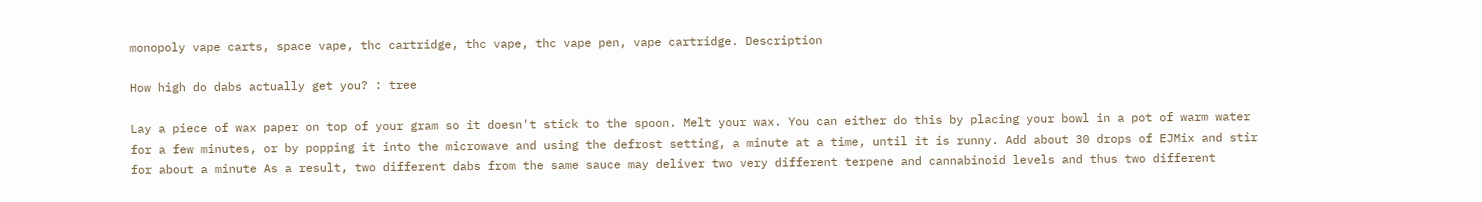monopoly vape carts, space vape, thc cartridge, thc vape, thc vape pen, vape cartridge. Description

How high do dabs actually get you? : tree

Lay a piece of wax paper on top of your gram so it doesn't stick to the spoon. Melt your wax. You can either do this by placing your bowl in a pot of warm water for a few minutes, or by popping it into the microwave and using the defrost setting, a minute at a time, until it is runny. Add about 30 drops of EJMix and stir for about a minute As a result, two different dabs from the same sauce may deliver two very different terpene and cannabinoid levels and thus two different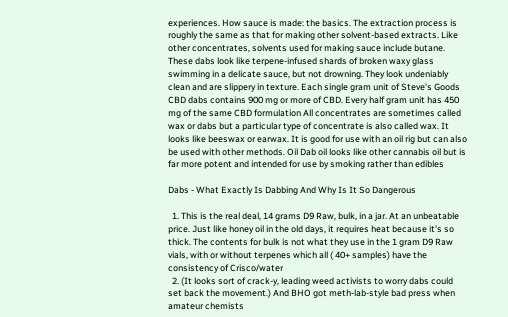experiences. How sauce is made: the basics. The extraction process is roughly the same as that for making other solvent-based extracts. Like other concentrates, solvents used for making sauce include butane. These dabs look like terpene-infused shards of broken waxy glass swimming in a delicate sauce, but not drowning. They look undeniably clean and are slippery in texture. Each single gram unit of Steve's Goods CBD dabs contains 900 mg or more of CBD. Every half gram unit has 450 mg of the same CBD formulation All concentrates are sometimes called wax or dabs but a particular type of concentrate is also called wax. It looks like beeswax or earwax. It is good for use with an oil rig but can also be used with other methods. Oil Dab oil looks like other cannabis oil but is far more potent and intended for use by smoking rather than edibles

Dabs - What Exactly Is Dabbing And Why Is It So Dangerous

  1. This is the real deal, 14 grams D9 Raw, bulk, in a jar. At an unbeatable price. Just like honey oil in the old days, it requires heat because it's so thick. The contents for bulk is not what they use in the 1 gram D9 Raw vials, with or without terpenes which all ( 40+ samples) have the consistency of Crisco/water
  2. (It looks sort of crack-y, leading weed activists to worry dabs could set back the movement.) And BHO got meth-lab-style bad press when amateur chemists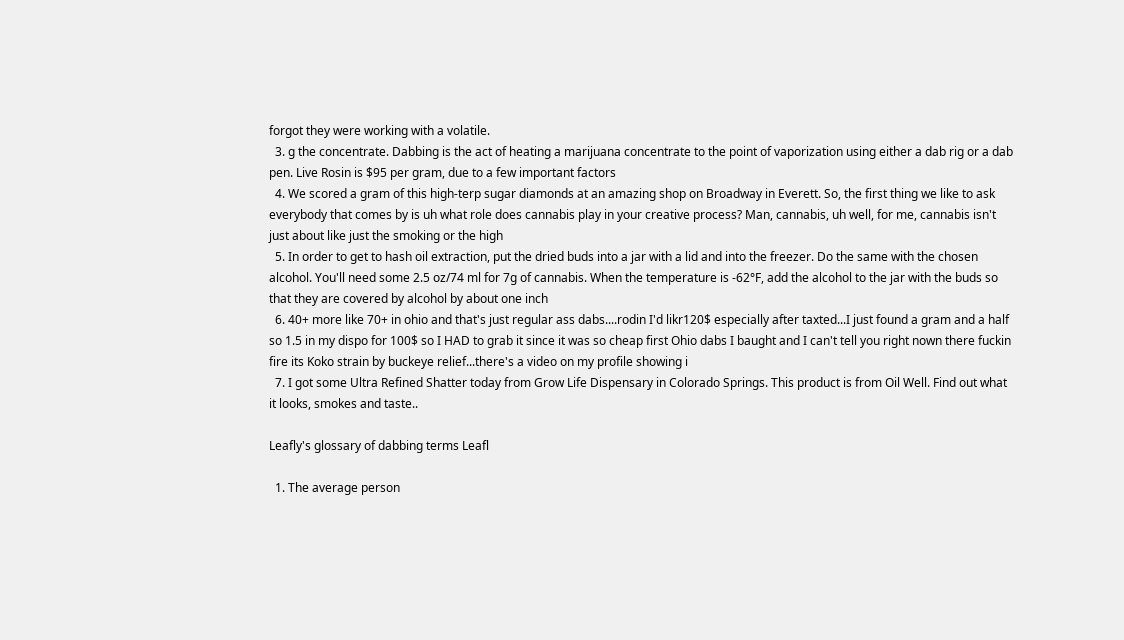forgot they were working with a volatile.
  3. g the concentrate. Dabbing is the act of heating a marijuana concentrate to the point of vaporization using either a dab rig or a dab pen. Live Rosin is $95 per gram, due to a few important factors
  4. We scored a gram of this high-terp sugar diamonds at an amazing shop on Broadway in Everett. So, the first thing we like to ask everybody that comes by is uh what role does cannabis play in your creative process? Man, cannabis, uh well, for me, cannabis isn't just about like just the smoking or the high
  5. In order to get to hash oil extraction, put the dried buds into a jar with a lid and into the freezer. Do the same with the chosen alcohol. You'll need some 2.5 oz/74 ml for 7g of cannabis. When the temperature is -62°F, add the alcohol to the jar with the buds so that they are covered by alcohol by about one inch
  6. 40+ more like 70+ in ohio and that's just regular ass dabs....rodin I'd likr120$ especially after taxted...I just found a gram and a half so 1.5 in my dispo for 100$ so I HAD to grab it since it was so cheap first Ohio dabs I baught and I can't tell you right nown there fuckin fire its Koko strain by buckeye relief...there's a video on my profile showing i
  7. I got some Ultra Refined Shatter today from Grow Life Dispensary in Colorado Springs. This product is from Oil Well. Find out what it looks, smokes and taste..

Leafly's glossary of dabbing terms Leafl

  1. The average person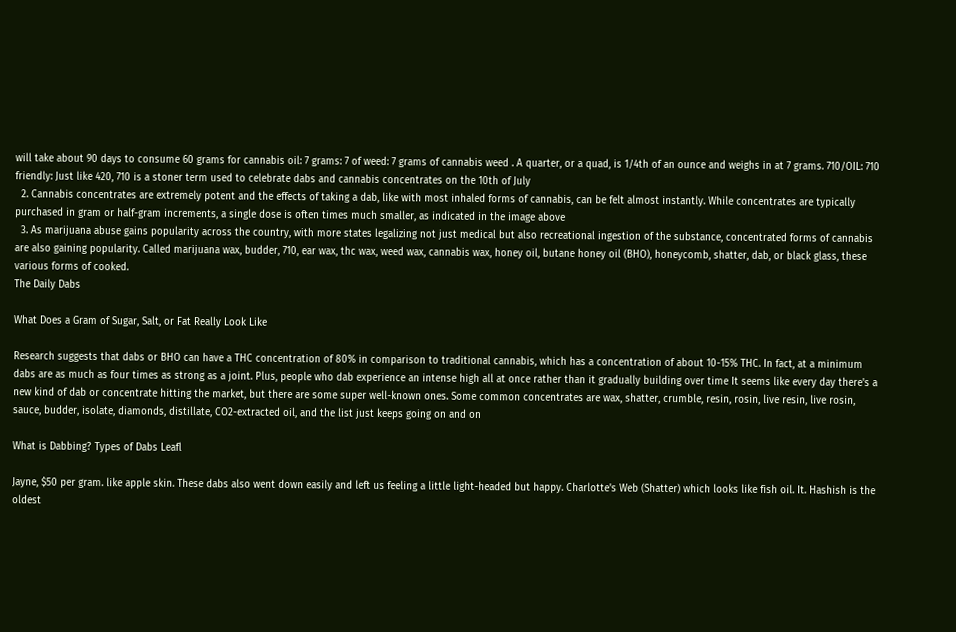will take about 90 days to consume 60 grams for cannabis oil: 7 grams: 7 of weed: 7 grams of cannabis weed . A quarter, or a quad, is 1/4th of an ounce and weighs in at 7 grams. 710/OIL: 710 friendly: Just like 420, 710 is a stoner term used to celebrate dabs and cannabis concentrates on the 10th of July
  2. Cannabis concentrates are extremely potent and the effects of taking a dab, like with most inhaled forms of cannabis, can be felt almost instantly. While concentrates are typically purchased in gram or half-gram increments, a single dose is often times much smaller, as indicated in the image above
  3. As marijuana abuse gains popularity across the country, with more states legalizing not just medical but also recreational ingestion of the substance, concentrated forms of cannabis are also gaining popularity. Called marijuana wax, budder, 710, ear wax, thc wax, weed wax, cannabis wax, honey oil, butane honey oil (BHO), honeycomb, shatter, dab, or black glass, these various forms of cooked.
The Daily Dabs

What Does a Gram of Sugar, Salt, or Fat Really Look Like

Research suggests that dabs or BHO can have a THC concentration of 80% in comparison to traditional cannabis, which has a concentration of about 10-15% THC. In fact, at a minimum dabs are as much as four times as strong as a joint. Plus, people who dab experience an intense high all at once rather than it gradually building over time It seems like every day there's a new kind of dab or concentrate hitting the market, but there are some super well-known ones. Some common concentrates are wax, shatter, crumble, resin, rosin, live resin, live rosin, sauce, budder, isolate, diamonds, distillate, CO2-extracted oil, and the list just keeps going on and on

What is Dabbing? Types of Dabs Leafl

Jayne, $50 per gram. like apple skin. These dabs also went down easily and left us feeling a little light-headed but happy. Charlotte's Web (Shatter) which looks like fish oil. It. Hashish is the oldest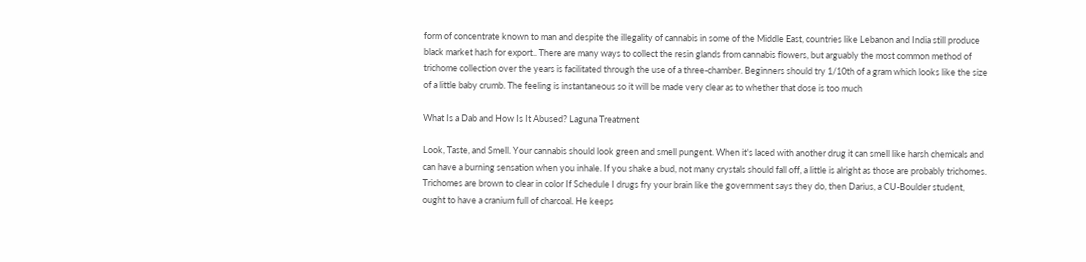form of concentrate known to man and despite the illegality of cannabis in some of the Middle East, countries like Lebanon and India still produce black market hash for export.. There are many ways to collect the resin glands from cannabis flowers, but arguably the most common method of trichome collection over the years is facilitated through the use of a three-chamber. Beginners should try 1/10th of a gram which looks like the size of a little baby crumb. The feeling is instantaneous so it will be made very clear as to whether that dose is too much

What Is a Dab and How Is It Abused? Laguna Treatment

Look, Taste, and Smell. Your cannabis should look green and smell pungent. When it's laced with another drug it can smell like harsh chemicals and can have a burning sensation when you inhale. If you shake a bud, not many crystals should fall off, a little is alright as those are probably trichomes. Trichomes are brown to clear in color If Schedule I drugs fry your brain like the government says they do, then Darius, a CU-Boulder student, ought to have a cranium full of charcoal. He keeps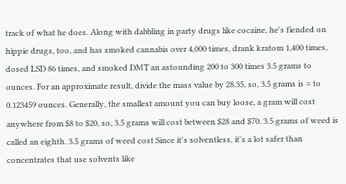track of what he does. Along with dabbling in party drugs like cocaine, he's fiended on hippie drugs, too, and has smoked cannabis over 4,000 times, drank kratom 1,400 times, dosed LSD 86 times, and smoked DMT an astounding 200 to 300 times 3.5 grams to ounces. For an approximate result, divide the mass value by 28.35, so, 3.5 grams is = to 0.123459 ounces. Generally, the smallest amount you can buy loose, a gram will cost anywhere from $8 to $20, so, 3.5 grams will cost between $28 and $70. 3.5 grams of weed is called an eighth. 3.5 grams of weed cost Since it's solventless, it's a lot safer than concentrates that use solvents like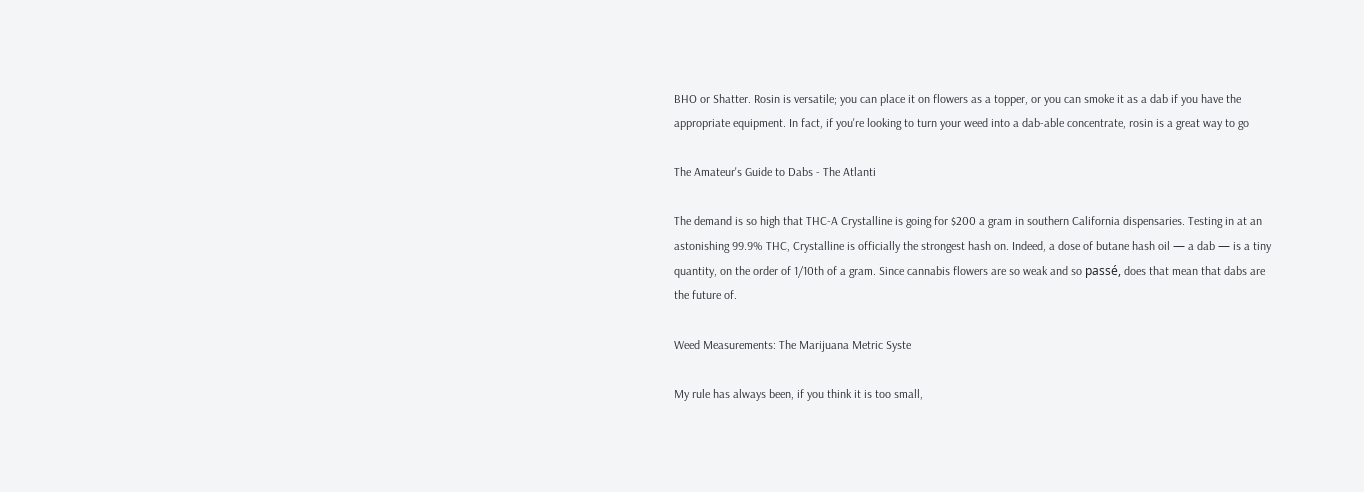BHO or Shatter. Rosin is versatile; you can place it on flowers as a topper, or you can smoke it as a dab if you have the appropriate equipment. In fact, if you're looking to turn your weed into a dab-able concentrate, rosin is a great way to go

The Amateur's Guide to Dabs - The Atlanti

The demand is so high that THC-A Crystalline is going for $200 a gram in southern California dispensaries. Testing in at an astonishing 99.9% THC, Crystalline is officially the strongest hash on. Indeed, a dose of butane hash oil — a dab — is a tiny quantity, on the order of 1/10th of a gram. Since cannabis flowers are so weak and so passé, does that mean that dabs are the future of.

Weed Measurements: The Marijuana Metric Syste

My rule has always been, if you think it is too small,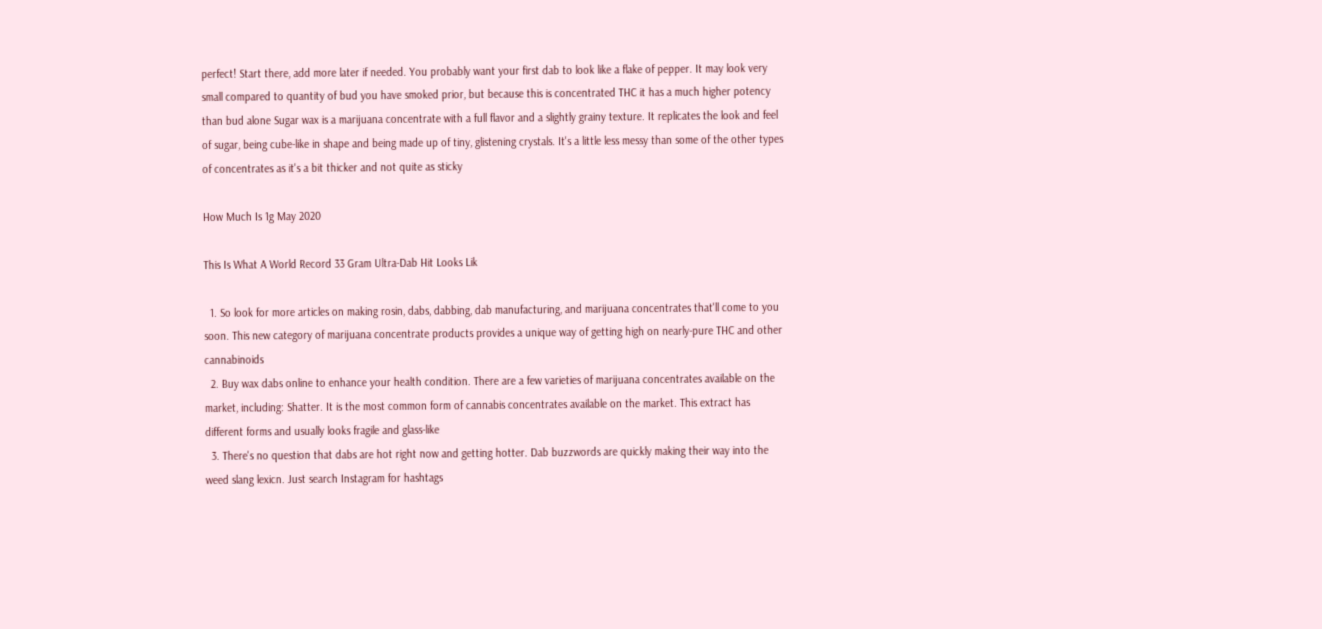perfect! Start there, add more later if needed. You probably want your first dab to look like a flake of pepper. It may look very small compared to quantity of bud you have smoked prior, but because this is concentrated THC it has a much higher potency than bud alone Sugar wax is a marijuana concentrate with a full flavor and a slightly grainy texture. It replicates the look and feel of sugar, being cube-like in shape and being made up of tiny, glistening crystals. It's a little less messy than some of the other types of concentrates as it's a bit thicker and not quite as sticky

How Much Is 1g May 2020

This Is What A World Record 33 Gram Ultra-Dab Hit Looks Lik

  1. So look for more articles on making rosin, dabs, dabbing, dab manufacturing, and marijuana concentrates that'll come to you soon. This new category of marijuana concentrate products provides a unique way of getting high on nearly-pure THC and other cannabinoids
  2. Buy wax dabs online to enhance your health condition. There are a few varieties of marijuana concentrates available on the market, including: Shatter. It is the most common form of cannabis concentrates available on the market. This extract has different forms and usually looks fragile and glass-like
  3. There's no question that dabs are hot right now and getting hotter. Dab buzzwords are quickly making their way into the weed slang lexicn. Just search Instagram for hashtags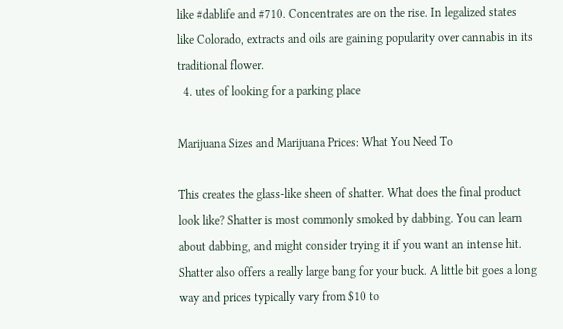like #dablife and #710. Concentrates are on the rise. In legalized states like Colorado, extracts and oils are gaining popularity over cannabis in its traditional flower.
  4. utes of looking for a parking place

Marijuana Sizes and Marijuana Prices: What You Need To

This creates the glass-like sheen of shatter. What does the final product look like? Shatter is most commonly smoked by dabbing. You can learn about dabbing, and might consider trying it if you want an intense hit. Shatter also offers a really large bang for your buck. A little bit goes a long way and prices typically vary from $10 to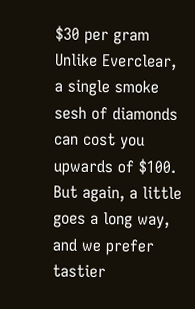$30 per gram Unlike Everclear, a single smoke sesh of diamonds can cost you upwards of $100. But again, a little goes a long way, and we prefer tastier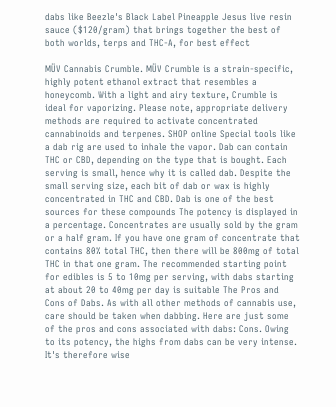dabs like Beezle's Black Label Pineapple Jesus live resin sauce ($120/gram) that brings together the best of both worlds, terps and THC-A, for best effect

MÜV Cannabis Crumble. MÜV Crumble is a strain-specific, highly potent ethanol extract that resembles a honeycomb. With a light and airy texture, Crumble is ideal for vaporizing. Please note, appropriate delivery methods are required to activate concentrated cannabinoids and terpenes. SHOP online Special tools like a dab rig are used to inhale the vapor. Dab can contain THC or CBD, depending on the type that is bought. Each serving is small, hence why it is called dab. Despite the small serving size, each bit of dab or wax is highly concentrated in THC and CBD. Dab is one of the best sources for these compounds The potency is displayed in a percentage. Concentrates are usually sold by the gram or a half gram. If you have one gram of concentrate that contains 80% total THC, then there will be 800mg of total THC in that one gram. The recommended starting point for edibles is 5 to 10mg per serving, with dabs starting at about 20 to 40mg per day is suitable The Pros and Cons of Dabs. As with all other methods of cannabis use, care should be taken when dabbing. Here are just some of the pros and cons associated with dabs: Cons. Owing to its potency, the highs from dabs can be very intense. It's therefore wise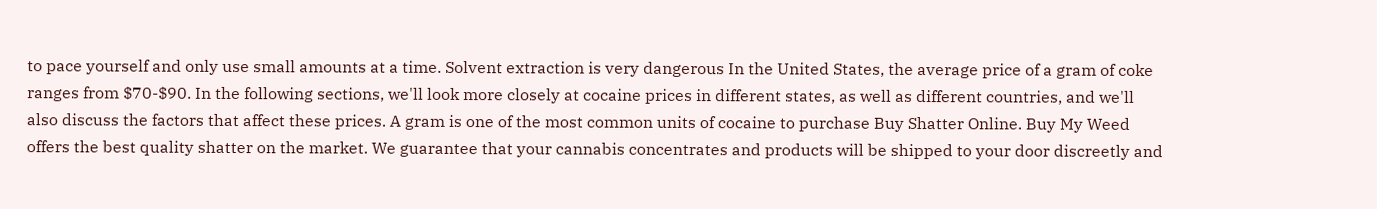to pace yourself and only use small amounts at a time. Solvent extraction is very dangerous In the United States, the average price of a gram of coke ranges from $70-$90. In the following sections, we'll look more closely at cocaine prices in different states, as well as different countries, and we'll also discuss the factors that affect these prices. A gram is one of the most common units of cocaine to purchase Buy Shatter Online. Buy My Weed offers the best quality shatter on the market. We guarantee that your cannabis concentrates and products will be shipped to your door discreetly and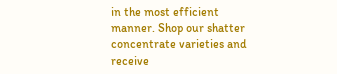in the most efficient manner. Shop our shatter concentrate varieties and receive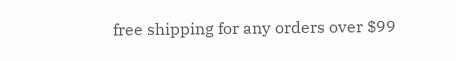free shipping for any orders over $99